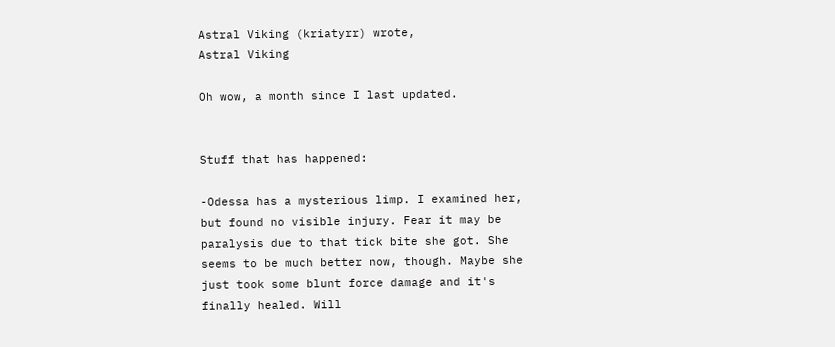Astral Viking (kriatyrr) wrote,
Astral Viking

Oh wow, a month since I last updated.


Stuff that has happened:

-Odessa has a mysterious limp. I examined her, but found no visible injury. Fear it may be paralysis due to that tick bite she got. She seems to be much better now, though. Maybe she just took some blunt force damage and it's finally healed. Will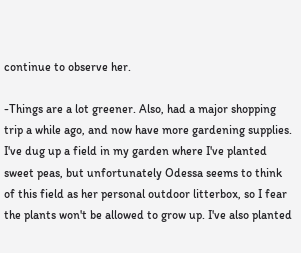continue to observe her.

-Things are a lot greener. Also, had a major shopping trip a while ago, and now have more gardening supplies. I've dug up a field in my garden where I've planted sweet peas, but unfortunately Odessa seems to think of this field as her personal outdoor litterbox, so I fear the plants won't be allowed to grow up. I've also planted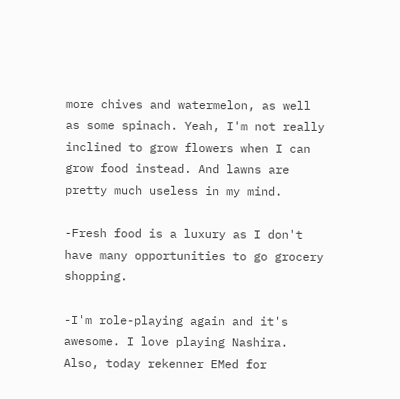more chives and watermelon, as well as some spinach. Yeah, I'm not really inclined to grow flowers when I can grow food instead. And lawns are pretty much useless in my mind.

-Fresh food is a luxury as I don't have many opportunities to go grocery shopping.

-I'm role-playing again and it's awesome. I love playing Nashira. Also, today rekenner EMed for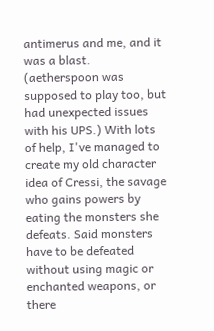antimerus and me, and it was a blast. (aetherspoon was supposed to play too, but had unexpected issues with his UPS.) With lots of help, I've managed to create my old character idea of Cressi, the savage who gains powers by eating the monsters she defeats. Said monsters have to be defeated without using magic or enchanted weapons, or there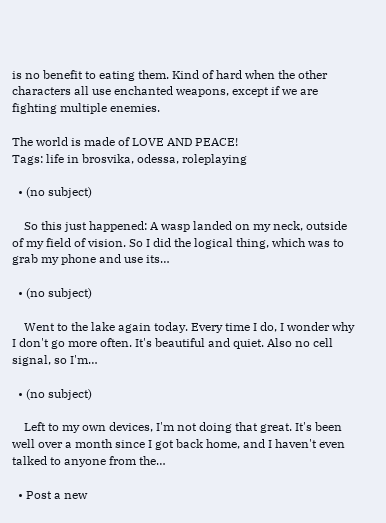is no benefit to eating them. Kind of hard when the other characters all use enchanted weapons, except if we are fighting multiple enemies.

The world is made of LOVE AND PEACE!
Tags: life in brosvika, odessa, roleplaying

  • (no subject)

    So this just happened: A wasp landed on my neck, outside of my field of vision. So I did the logical thing, which was to grab my phone and use its…

  • (no subject)

    Went to the lake again today. Every time I do, I wonder why I don't go more often. It's beautiful and quiet. Also no cell signal, so I'm…

  • (no subject)

    Left to my own devices, I'm not doing that great. It's been well over a month since I got back home, and I haven't even talked to anyone from the…

  • Post a new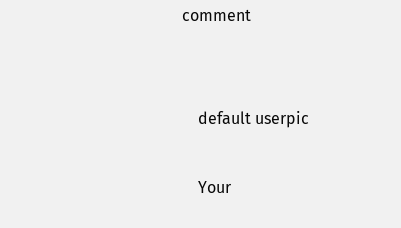comment


    default userpic

    Your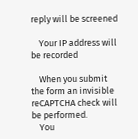reply will be screened

    Your IP address will be recorded

    When you submit the form an invisible reCAPTCHA check will be performed.
    You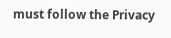must follow the Privacy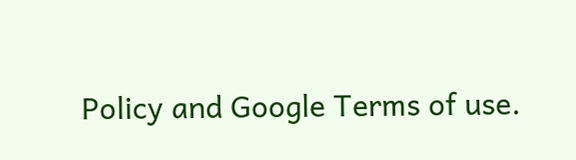Policy and Google Terms of use.